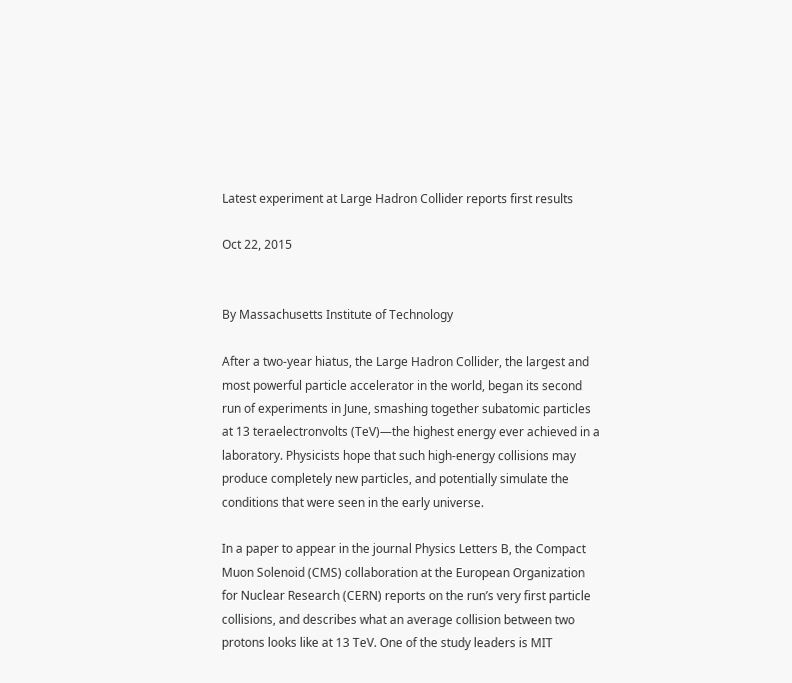Latest experiment at Large Hadron Collider reports first results

Oct 22, 2015


By Massachusetts Institute of Technology

After a two-year hiatus, the Large Hadron Collider, the largest and most powerful particle accelerator in the world, began its second run of experiments in June, smashing together subatomic particles at 13 teraelectronvolts (TeV)—the highest energy ever achieved in a laboratory. Physicists hope that such high-energy collisions may produce completely new particles, and potentially simulate the conditions that were seen in the early universe.

In a paper to appear in the journal Physics Letters B, the Compact Muon Solenoid (CMS) collaboration at the European Organization for Nuclear Research (CERN) reports on the run’s very first particle collisions, and describes what an average collision between two protons looks like at 13 TeV. One of the study leaders is MIT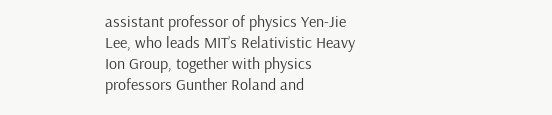assistant professor of physics Yen-Jie Lee, who leads MIT’s Relativistic Heavy Ion Group, together with physics professors Gunther Roland and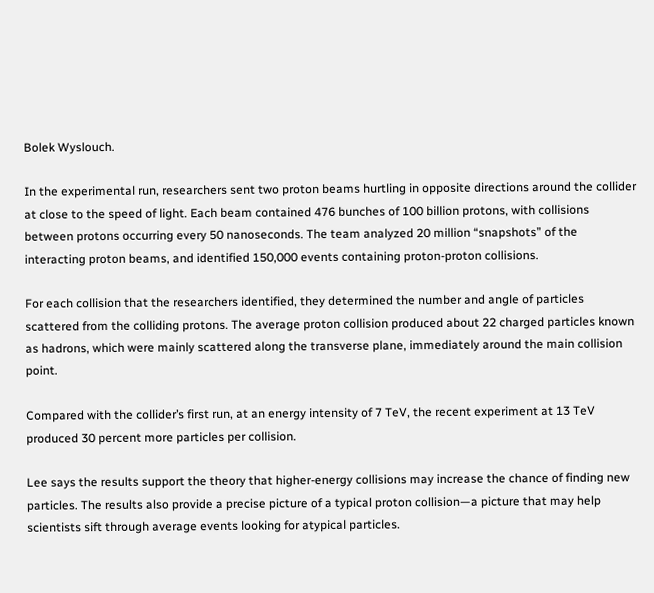Bolek Wyslouch.

In the experimental run, researchers sent two proton beams hurtling in opposite directions around the collider at close to the speed of light. Each beam contained 476 bunches of 100 billion protons, with collisions between protons occurring every 50 nanoseconds. The team analyzed 20 million “snapshots” of the interacting proton beams, and identified 150,000 events containing proton-proton collisions.

For each collision that the researchers identified, they determined the number and angle of particles scattered from the colliding protons. The average proton collision produced about 22 charged particles known as hadrons, which were mainly scattered along the transverse plane, immediately around the main collision point.

Compared with the collider’s first run, at an energy intensity of 7 TeV, the recent experiment at 13 TeV produced 30 percent more particles per collision.

Lee says the results support the theory that higher-energy collisions may increase the chance of finding new particles. The results also provide a precise picture of a typical proton collision—a picture that may help scientists sift through average events looking for atypical particles.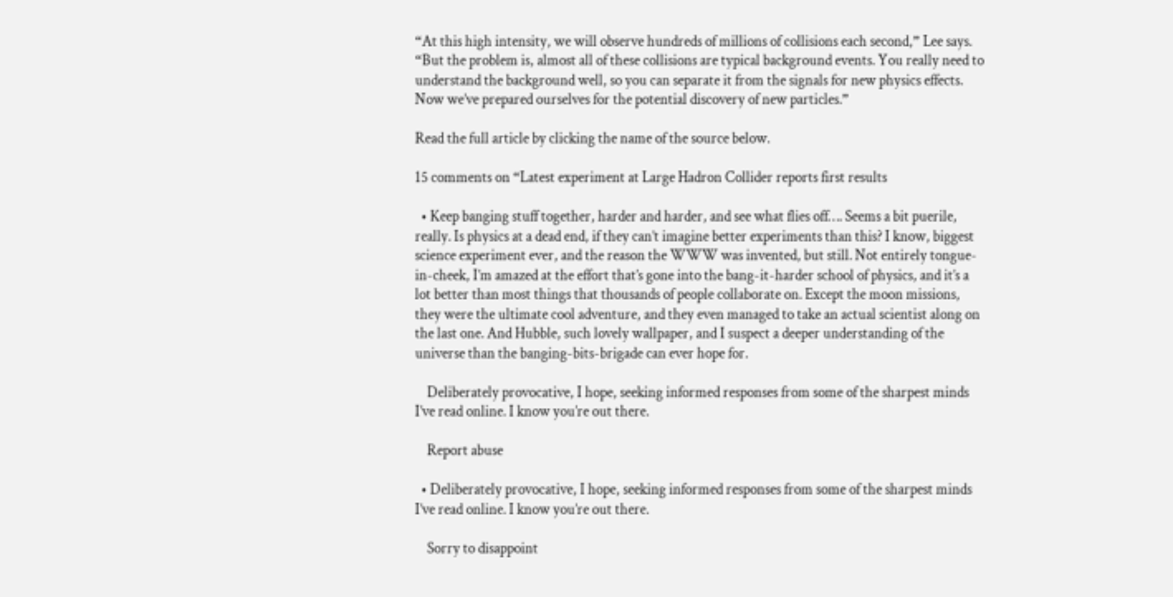“At this high intensity, we will observe hundreds of millions of collisions each second,” Lee says. “But the problem is, almost all of these collisions are typical background events. You really need to understand the background well, so you can separate it from the signals for new physics effects. Now we’ve prepared ourselves for the potential discovery of new particles.”

Read the full article by clicking the name of the source below.

15 comments on “Latest experiment at Large Hadron Collider reports first results

  • Keep banging stuff together, harder and harder, and see what flies off…. Seems a bit puerile, really. Is physics at a dead end, if they can’t imagine better experiments than this? I know, biggest science experiment ever, and the reason the WWW was invented, but still. Not entirely tongue-in-cheek, I’m amazed at the effort that’s gone into the bang-it-harder school of physics, and it’s a lot better than most things that thousands of people collaborate on. Except the moon missions, they were the ultimate cool adventure, and they even managed to take an actual scientist along on the last one. And Hubble, such lovely wallpaper, and I suspect a deeper understanding of the universe than the banging-bits-brigade can ever hope for.

    Deliberately provocative, I hope, seeking informed responses from some of the sharpest minds I’ve read online. I know you’re out there.

    Report abuse

  • Deliberately provocative, I hope, seeking informed responses from some of the sharpest minds I’ve read online. I know you’re out there.

    Sorry to disappoint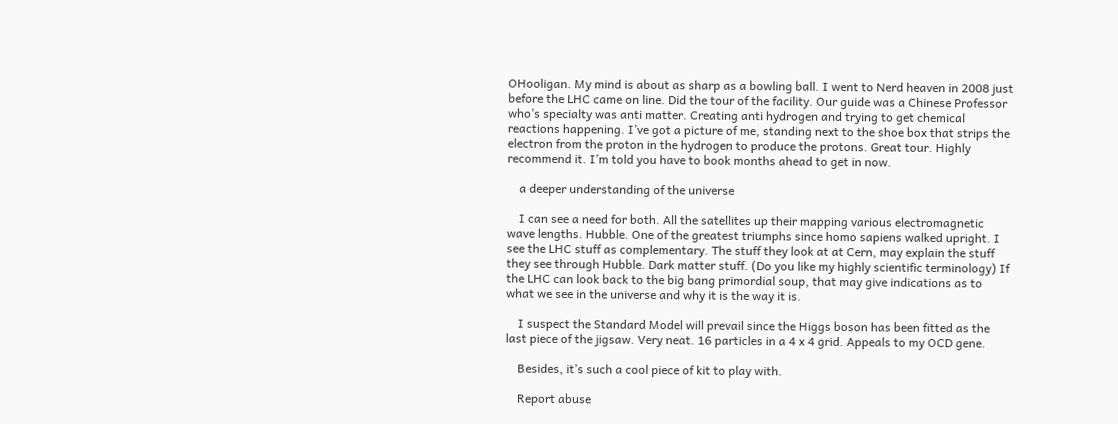OHooligan. My mind is about as sharp as a bowling ball. I went to Nerd heaven in 2008 just before the LHC came on line. Did the tour of the facility. Our guide was a Chinese Professor who’s specialty was anti matter. Creating anti hydrogen and trying to get chemical reactions happening. I’ve got a picture of me, standing next to the shoe box that strips the electron from the proton in the hydrogen to produce the protons. Great tour. Highly recommend it. I’m told you have to book months ahead to get in now.

    a deeper understanding of the universe

    I can see a need for both. All the satellites up their mapping various electromagnetic wave lengths. Hubble. One of the greatest triumphs since homo sapiens walked upright. I see the LHC stuff as complementary. The stuff they look at at Cern, may explain the stuff they see through Hubble. Dark matter stuff. (Do you like my highly scientific terminology) If the LHC can look back to the big bang primordial soup, that may give indications as to what we see in the universe and why it is the way it is.

    I suspect the Standard Model will prevail since the Higgs boson has been fitted as the last piece of the jigsaw. Very neat. 16 particles in a 4 x 4 grid. Appeals to my OCD gene.

    Besides, it’s such a cool piece of kit to play with.

    Report abuse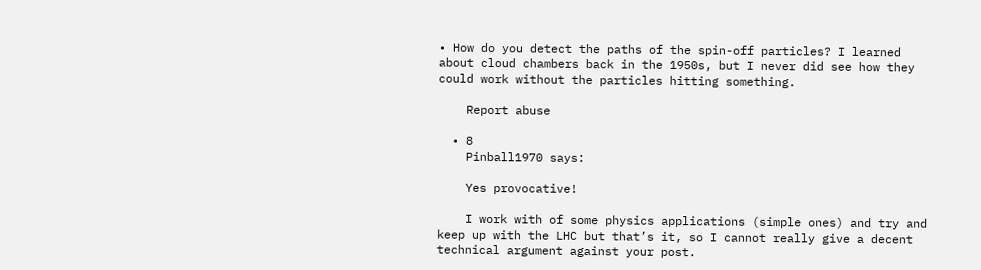• How do you detect the paths of the spin-off particles? I learned about cloud chambers back in the 1950s, but I never did see how they could work without the particles hitting something.

    Report abuse

  • 8
    Pinball1970 says:

    Yes provocative!

    I work with of some physics applications (simple ones) and try and keep up with the LHC but that’s it, so I cannot really give a decent technical argument against your post.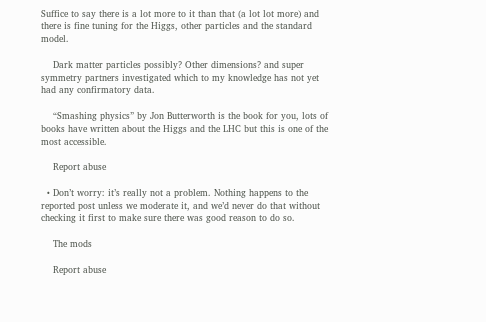Suffice to say there is a lot more to it than that (a lot lot more) and there is fine tuning for the Higgs, other particles and the standard model.

    Dark matter particles possibly? Other dimensions? and super symmetry partners investigated which to my knowledge has not yet had any confirmatory data.

    “Smashing physics” by Jon Butterworth is the book for you, lots of books have written about the Higgs and the LHC but this is one of the most accessible.

    Report abuse

  • Don’t worry: it’s really not a problem. Nothing happens to the reported post unless we moderate it, and we’d never do that without checking it first to make sure there was good reason to do so.

    The mods

    Report abuse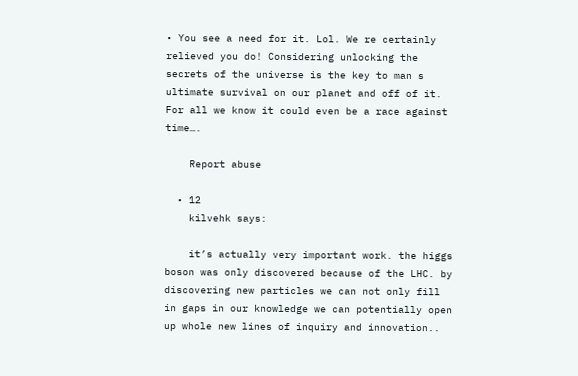• You see a need for it. Lol. We re certainly relieved you do! Considering unlocking the secrets of the universe is the key to man s ultimate survival on our planet and off of it. For all we know it could even be a race against time….

    Report abuse

  • 12
    kilvehk says:

    it’s actually very important work. the higgs boson was only discovered because of the LHC. by discovering new particles we can not only fill in gaps in our knowledge we can potentially open up whole new lines of inquiry and innovation..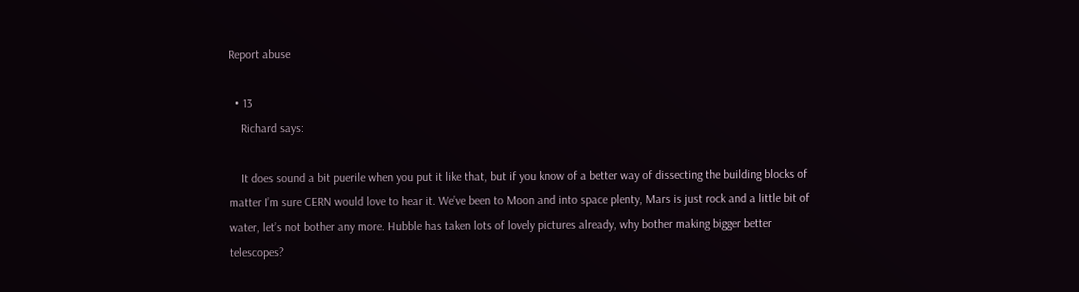Report abuse

  • 13
    Richard says:

    It does sound a bit puerile when you put it like that, but if you know of a better way of dissecting the building blocks of matter I’m sure CERN would love to hear it. We’ve been to Moon and into space plenty, Mars is just rock and a little bit of water, let’s not bother any more. Hubble has taken lots of lovely pictures already, why bother making bigger better telescopes?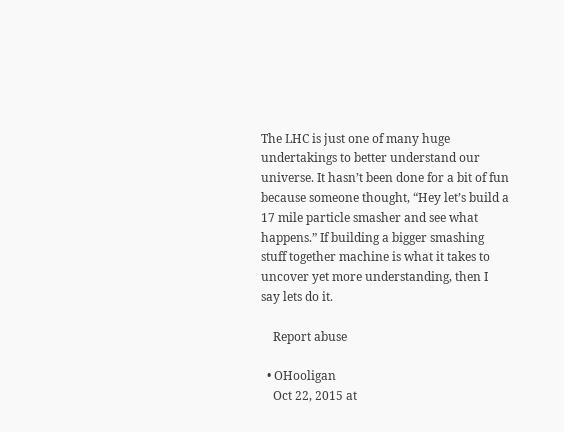The LHC is just one of many huge undertakings to better understand our universe. It hasn’t been done for a bit of fun because someone thought, “Hey let’s build a 17 mile particle smasher and see what happens.” If building a bigger smashing stuff together machine is what it takes to uncover yet more understanding, then I say lets do it.

    Report abuse

  • OHooligan
    Oct 22, 2015 at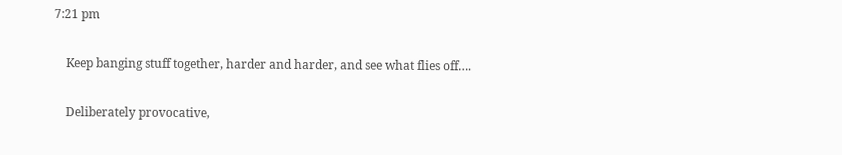7:21 pm

    Keep banging stuff together, harder and harder, and see what flies off….

    Deliberately provocative,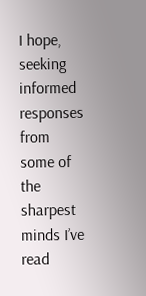I hope, seeking informed responses from some of the sharpest minds I’ve read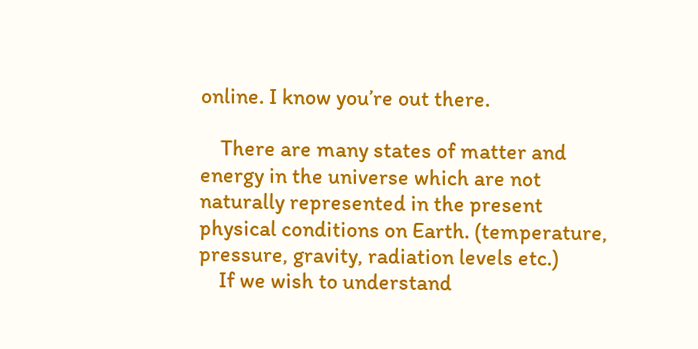online. I know you’re out there.

    There are many states of matter and energy in the universe which are not naturally represented in the present physical conditions on Earth. (temperature, pressure, gravity, radiation levels etc.)
    If we wish to understand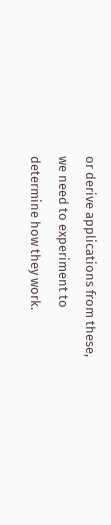or derive applications from these, we need to experiment to determine how they work.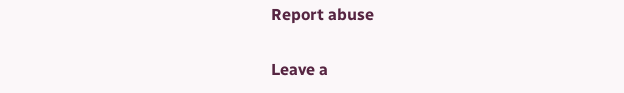Report abuse

Leave a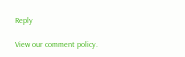Reply

View our comment policy.